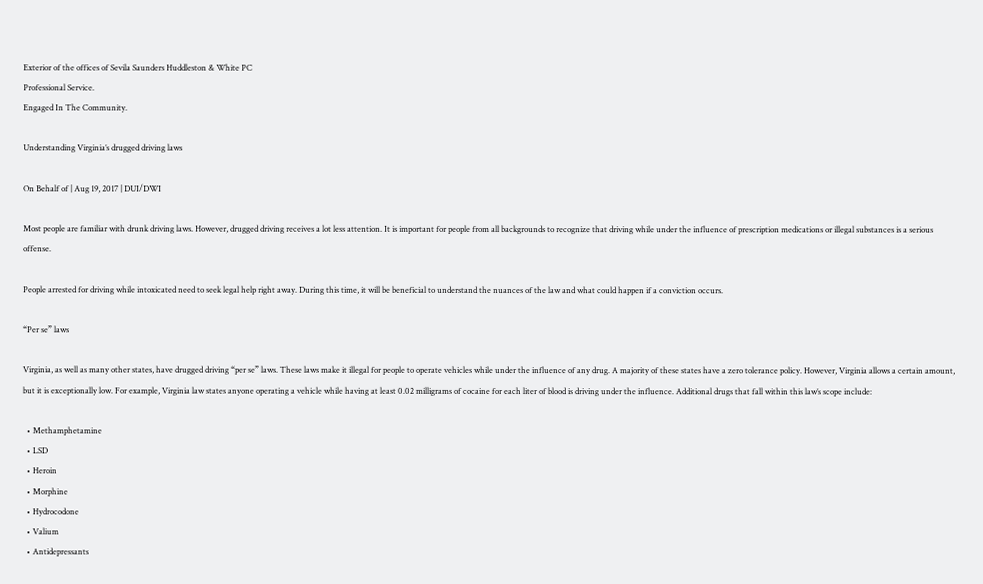Exterior of the offices of Sevila Saunders Huddleston & White PC
Professional Service.
Engaged In The Community.

Understanding Virginia’s drugged driving laws

On Behalf of | Aug 19, 2017 | DUI/DWI

Most people are familiar with drunk driving laws. However, drugged driving receives a lot less attention. It is important for people from all backgrounds to recognize that driving while under the influence of prescription medications or illegal substances is a serious offense.

People arrested for driving while intoxicated need to seek legal help right away. During this time, it will be beneficial to understand the nuances of the law and what could happen if a conviction occurs.

“Per se” laws

Virginia, as well as many other states, have drugged driving “per se” laws. These laws make it illegal for people to operate vehicles while under the influence of any drug. A majority of these states have a zero tolerance policy. However, Virginia allows a certain amount, but it is exceptionally low. For example, Virginia law states anyone operating a vehicle while having at least 0.02 milligrams of cocaine for each liter of blood is driving under the influence. Additional drugs that fall within this law’s scope include:

  • Methamphetamine
  • LSD
  • Heroin
  • Morphine
  • Hydrocodone
  • Valium
  • Antidepressants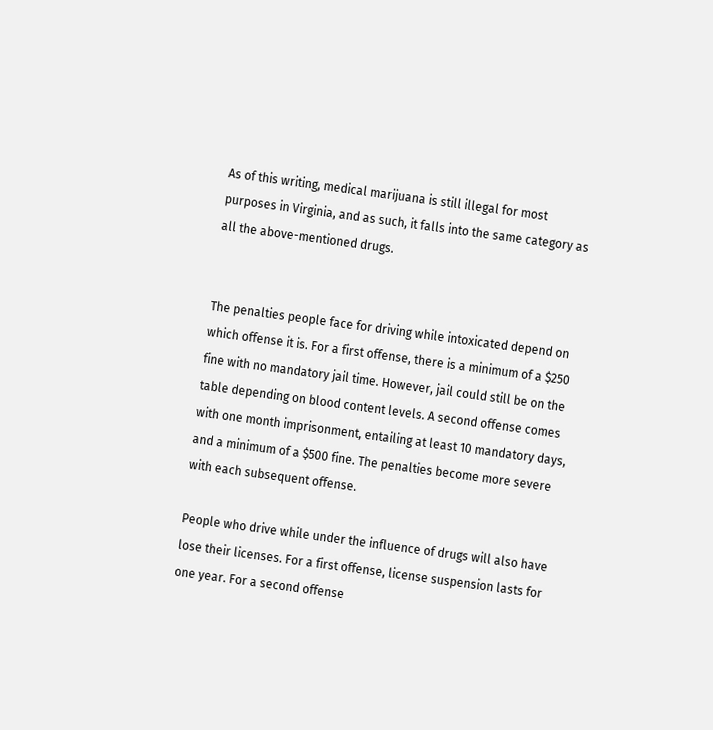As of this writing, medical marijuana is still illegal for most purposes in Virginia, and as such, it falls into the same category as all the above-mentioned drugs.


The penalties people face for driving while intoxicated depend on which offense it is. For a first offense, there is a minimum of a $250 fine with no mandatory jail time. However, jail could still be on the table depending on blood content levels. A second offense comes with one month imprisonment, entailing at least 10 mandatory days, and a minimum of a $500 fine. The penalties become more severe with each subsequent offense.

People who drive while under the influence of drugs will also have lose their licenses. For a first offense, license suspension lasts for one year. For a second offense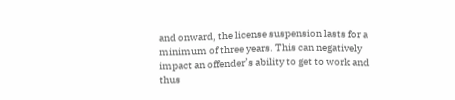and onward, the license suspension lasts for a minimum of three years. This can negatively impact an offender’s ability to get to work and thus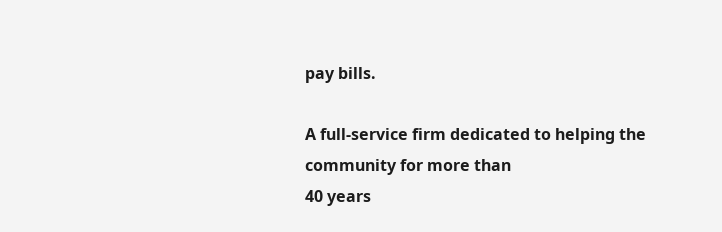pay bills.

A full-service firm dedicated to helping the community for more than
40 years